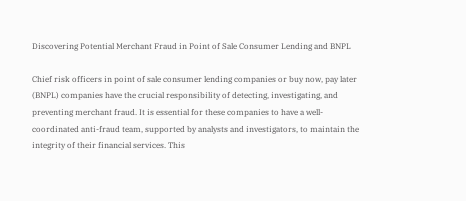Discovering Potential Merchant Fraud in Point of Sale Consumer Lending and BNPL

Chief risk officers in point of sale consumer lending companies or buy now, pay later (BNPL) companies have the crucial responsibility of detecting, investigating, and preventing merchant fraud. It is essential for these companies to have a well-coordinated anti-fraud team, supported by analysts and investigators, to maintain the integrity of their financial services. This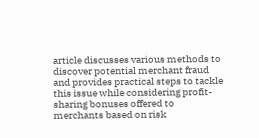article discusses various methods to discover potential merchant fraud and provides practical steps to tackle this issue while considering profit-sharing bonuses offered to merchants based on risk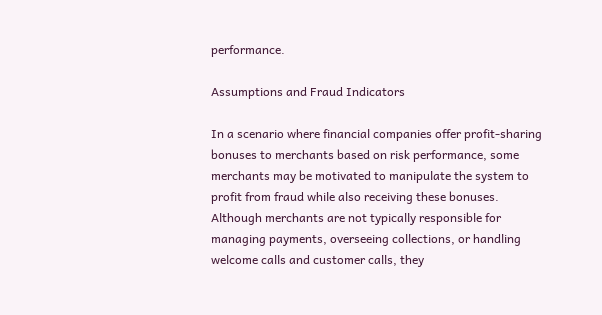performance.

Assumptions and Fraud Indicators

In a scenario where financial companies offer profit-sharing bonuses to merchants based on risk performance, some merchants may be motivated to manipulate the system to profit from fraud while also receiving these bonuses. Although merchants are not typically responsible for managing payments, overseeing collections, or handling welcome calls and customer calls, they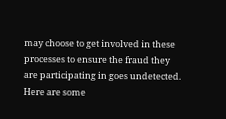may choose to get involved in these processes to ensure the fraud they are participating in goes undetected. Here are some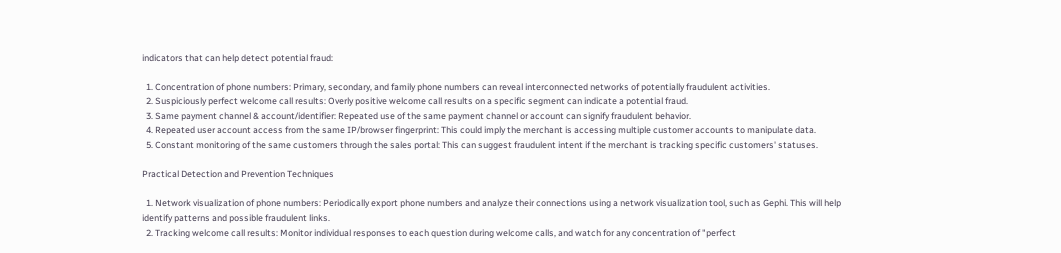indicators that can help detect potential fraud:

  1. Concentration of phone numbers: Primary, secondary, and family phone numbers can reveal interconnected networks of potentially fraudulent activities.
  2. Suspiciously perfect welcome call results: Overly positive welcome call results on a specific segment can indicate a potential fraud.
  3. Same payment channel & account/identifier: Repeated use of the same payment channel or account can signify fraudulent behavior.
  4. Repeated user account access from the same IP/browser fingerprint: This could imply the merchant is accessing multiple customer accounts to manipulate data.
  5. Constant monitoring of the same customers through the sales portal: This can suggest fraudulent intent if the merchant is tracking specific customers' statuses.

Practical Detection and Prevention Techniques

  1. Network visualization of phone numbers: Periodically export phone numbers and analyze their connections using a network visualization tool, such as Gephi. This will help identify patterns and possible fraudulent links.
  2. Tracking welcome call results: Monitor individual responses to each question during welcome calls, and watch for any concentration of "perfect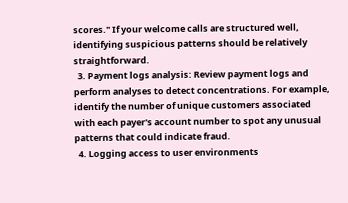scores." If your welcome calls are structured well, identifying suspicious patterns should be relatively straightforward.
  3. Payment logs analysis: Review payment logs and perform analyses to detect concentrations. For example, identify the number of unique customers associated with each payer's account number to spot any unusual patterns that could indicate fraud.
  4. Logging access to user environments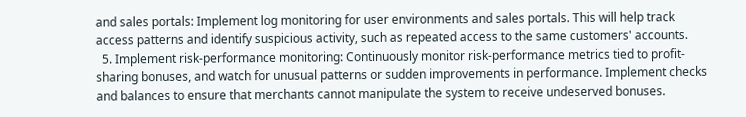and sales portals: Implement log monitoring for user environments and sales portals. This will help track access patterns and identify suspicious activity, such as repeated access to the same customers' accounts.
  5. Implement risk-performance monitoring: Continuously monitor risk-performance metrics tied to profit-sharing bonuses, and watch for unusual patterns or sudden improvements in performance. Implement checks and balances to ensure that merchants cannot manipulate the system to receive undeserved bonuses.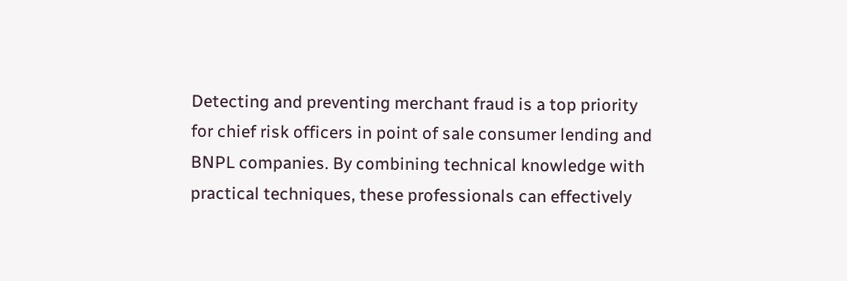Detecting and preventing merchant fraud is a top priority for chief risk officers in point of sale consumer lending and BNPL companies. By combining technical knowledge with practical techniques, these professionals can effectively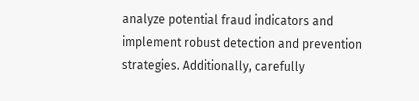analyze potential fraud indicators and implement robust detection and prevention strategies. Additionally, carefully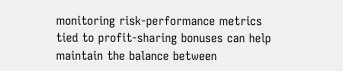monitoring risk-performance metrics tied to profit-sharing bonuses can help maintain the balance between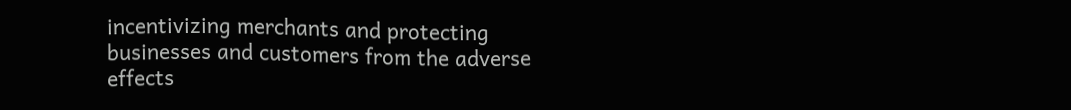incentivizing merchants and protecting businesses and customers from the adverse effects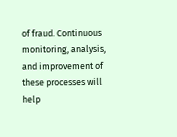of fraud. Continuous monitoring, analysis, and improvement of these processes will help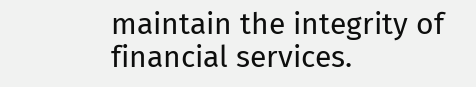maintain the integrity of financial services.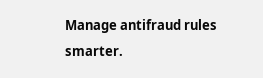Manage antifraud rules smarter.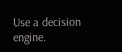Use a decision engine.